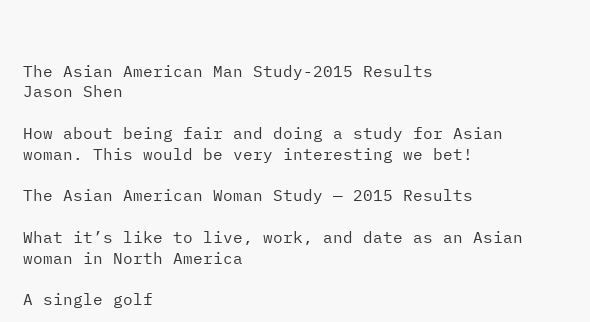The Asian American Man Study-2015 Results
Jason Shen

How about being fair and doing a study for Asian woman. This would be very interesting we bet!

The Asian American Woman Study — 2015 Results

What it’s like to live, work, and date as an Asian woman in North America

A single golf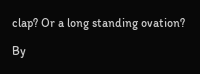clap? Or a long standing ovation?

By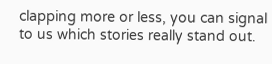clapping more or less, you can signal to us which stories really stand out.